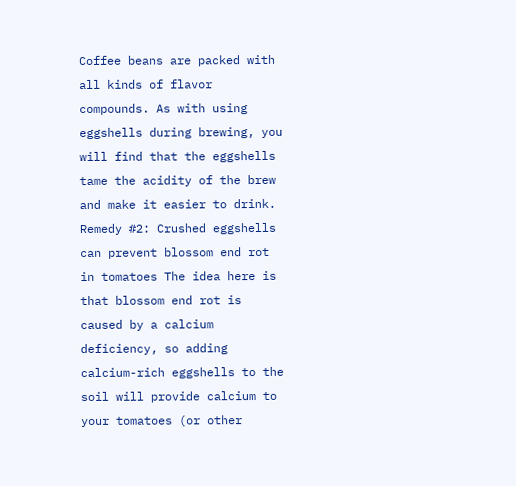Coffee beans are packed with all kinds of flavor compounds. As with using eggshells during brewing, you will find that the eggshells tame the acidity of the brew and make it easier to drink. Remedy #2: Crushed eggshells can prevent blossom end rot in tomatoes The idea here is that blossom end rot is caused by a calcium deficiency, so adding calcium-rich eggshells to the soil will provide calcium to your tomatoes (or other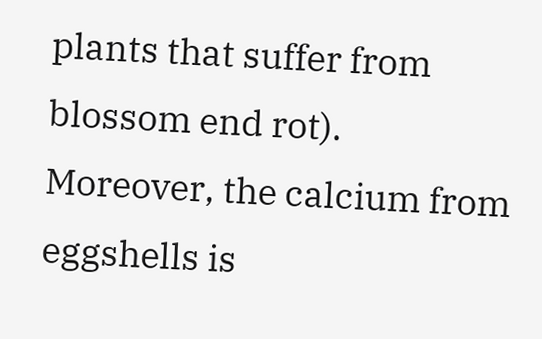plants that suffer from blossom end rot). Moreover, the calcium from eggshells is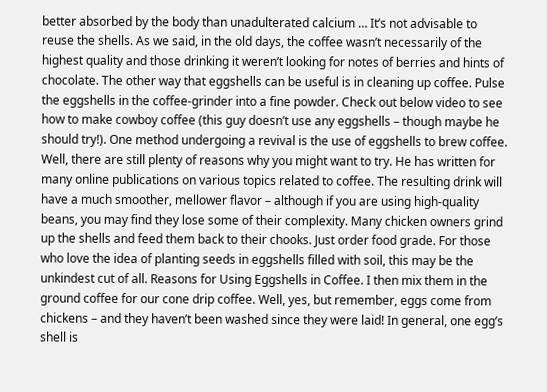better absorbed by the body than unadulterated calcium … It’s not advisable to reuse the shells. As we said, in the old days, the coffee wasn’t necessarily of the highest quality and those drinking it weren’t looking for notes of berries and hints of chocolate. The other way that eggshells can be useful is in cleaning up coffee. Pulse the eggshells in the coffee-grinder into a fine powder. Check out below video to see how to make cowboy coffee (this guy doesn’t use any eggshells – though maybe he should try!). One method undergoing a revival is the use of eggshells to brew coffee. Well, there are still plenty of reasons why you might want to try. He has written for many online publications on various topics related to coffee. The resulting drink will have a much smoother, mellower flavor – although if you are using high-quality beans, you may find they lose some of their complexity. Many chicken owners grind up the shells and feed them back to their chooks. Just order food grade. For those who love the idea of planting seeds in eggshells filled with soil, this may be the unkindest cut of all. Reasons for Using Eggshells in Coffee. I then mix them in the ground coffee for our cone drip coffee. Well, yes, but remember, eggs come from chickens – and they haven’t been washed since they were laid! In general, one egg’s shell is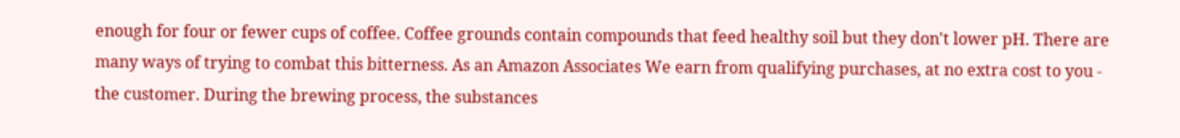enough for four or fewer cups of coffee. Coffee grounds contain compounds that feed healthy soil but they don't lower pH. There are many ways of trying to combat this bitterness. As an Amazon Associates We earn from qualifying purchases, at no extra cost to you - the customer. During the brewing process, the substances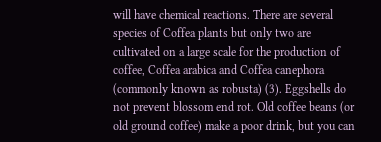will have chemical reactions. There are several species of Coffea plants but only two are cultivated on a large scale for the production of coffee, Coffea arabica and Coffea canephora (commonly known as robusta) (3). Eggshells do not prevent blossom end rot. Old coffee beans (or old ground coffee) make a poor drink, but you can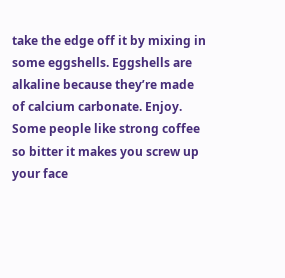take the edge off it by mixing in some eggshells. Eggshells are alkaline because they’re made of calcium carbonate. Enjoy. Some people like strong coffee so bitter it makes you screw up your face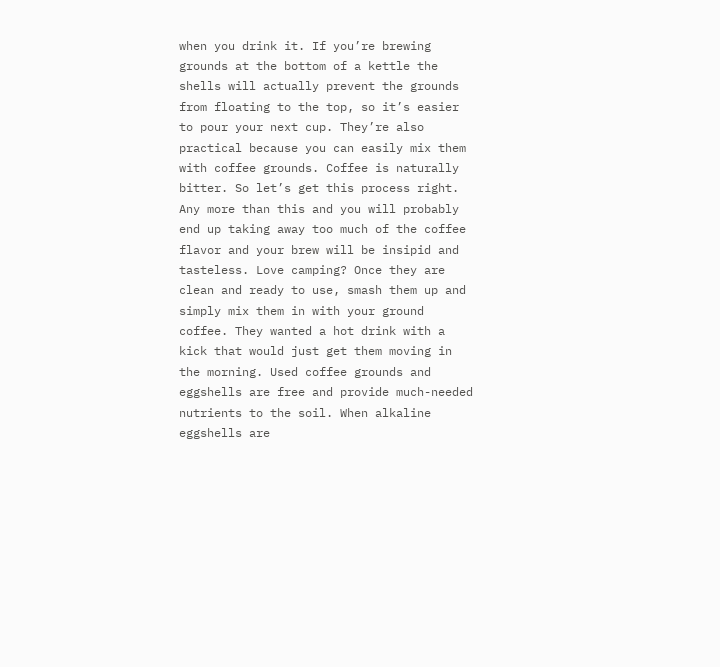when you drink it. If you’re brewing grounds at the bottom of a kettle the shells will actually prevent the grounds from floating to the top, so it’s easier to pour your next cup. They’re also practical because you can easily mix them with coffee grounds. Coffee is naturally bitter. So let’s get this process right. Any more than this and you will probably end up taking away too much of the coffee flavor and your brew will be insipid and tasteless. Love camping? Once they are clean and ready to use, smash them up and simply mix them in with your ground coffee. They wanted a hot drink with a kick that would just get them moving in the morning. Used coffee grounds and eggshells are free and provide much-needed nutrients to the soil. When alkaline eggshells are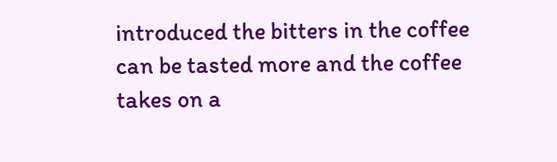introduced the bitters in the coffee can be tasted more and the coffee takes on a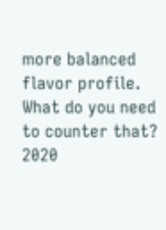more balanced flavor profile. What do you need to counter that?
2020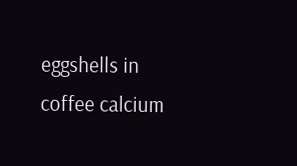eggshells in coffee calcium